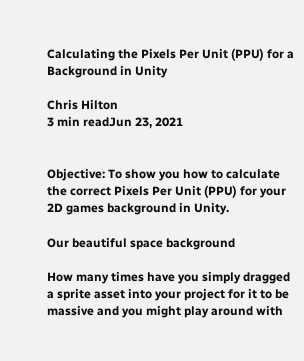Calculating the Pixels Per Unit (PPU) for a Background in Unity

Chris Hilton
3 min readJun 23, 2021


Objective: To show you how to calculate the correct Pixels Per Unit (PPU) for your 2D games background in Unity.

Our beautiful space background

How many times have you simply dragged a sprite asset into your project for it to be massive and you might play around with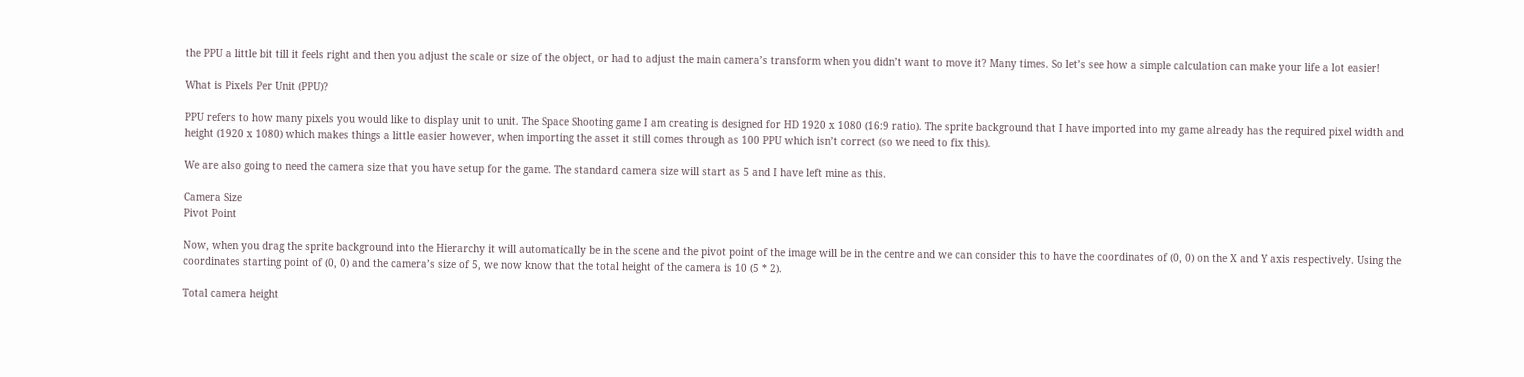the PPU a little bit till it feels right and then you adjust the scale or size of the object, or had to adjust the main camera’s transform when you didn’t want to move it? Many times. So let’s see how a simple calculation can make your life a lot easier!

What is Pixels Per Unit (PPU)?

PPU refers to how many pixels you would like to display unit to unit. The Space Shooting game I am creating is designed for HD 1920 x 1080 (16:9 ratio). The sprite background that I have imported into my game already has the required pixel width and height (1920 x 1080) which makes things a little easier however, when importing the asset it still comes through as 100 PPU which isn’t correct (so we need to fix this).

We are also going to need the camera size that you have setup for the game. The standard camera size will start as 5 and I have left mine as this.

Camera Size
Pivot Point

Now, when you drag the sprite background into the Hierarchy it will automatically be in the scene and the pivot point of the image will be in the centre and we can consider this to have the coordinates of (0, 0) on the X and Y axis respectively. Using the coordinates starting point of (0, 0) and the camera’s size of 5, we now know that the total height of the camera is 10 (5 * 2).

Total camera height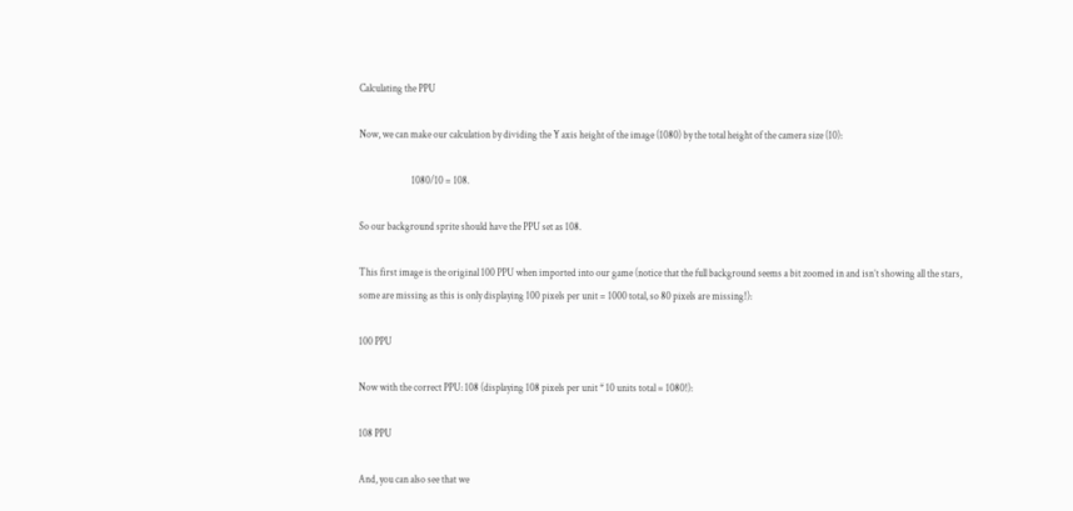Calculating the PPU

Now, we can make our calculation by dividing the Y axis height of the image (1080) by the total height of the camera size (10):

                          1080/10 = 108.

So our background sprite should have the PPU set as 108.

This first image is the original 100 PPU when imported into our game (notice that the full background seems a bit zoomed in and isn’t showing all the stars, some are missing as this is only displaying 100 pixels per unit = 1000 total, so 80 pixels are missing!):

100 PPU

Now with the correct PPU: 108 (displaying 108 pixels per unit * 10 units total = 1080!):

108 PPU

And, you can also see that we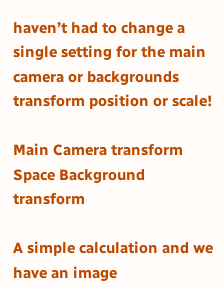haven’t had to change a single setting for the main camera or backgrounds transform position or scale!

Main Camera transform
Space Background transform

A simple calculation and we have an image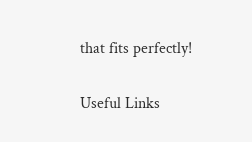that fits perfectly!

Useful Links